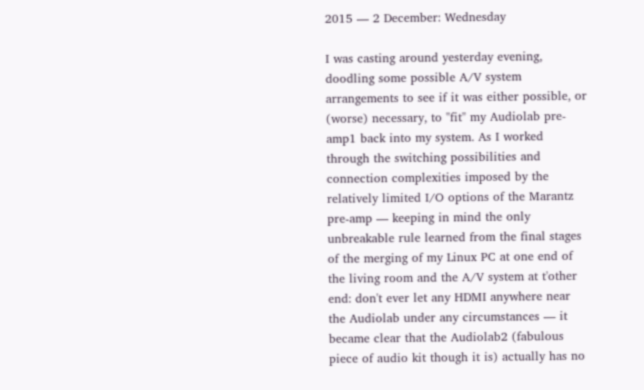2015 — 2 December: Wednesday

I was casting around yesterday evening, doodling some possible A/V system arrangements to see if it was either possible, or (worse) necessary, to "fit" my Audiolab pre-amp1 back into my system. As I worked through the switching possibilities and connection complexities imposed by the relatively limited I/O options of the Marantz pre-amp — keeping in mind the only unbreakable rule learned from the final stages of the merging of my Linux PC at one end of the living room and the A/V system at t'other end: don't ever let any HDMI anywhere near the Audiolab under any circumstances — it became clear that the Audiolab2 (fabulous piece of audio kit though it is) actually has no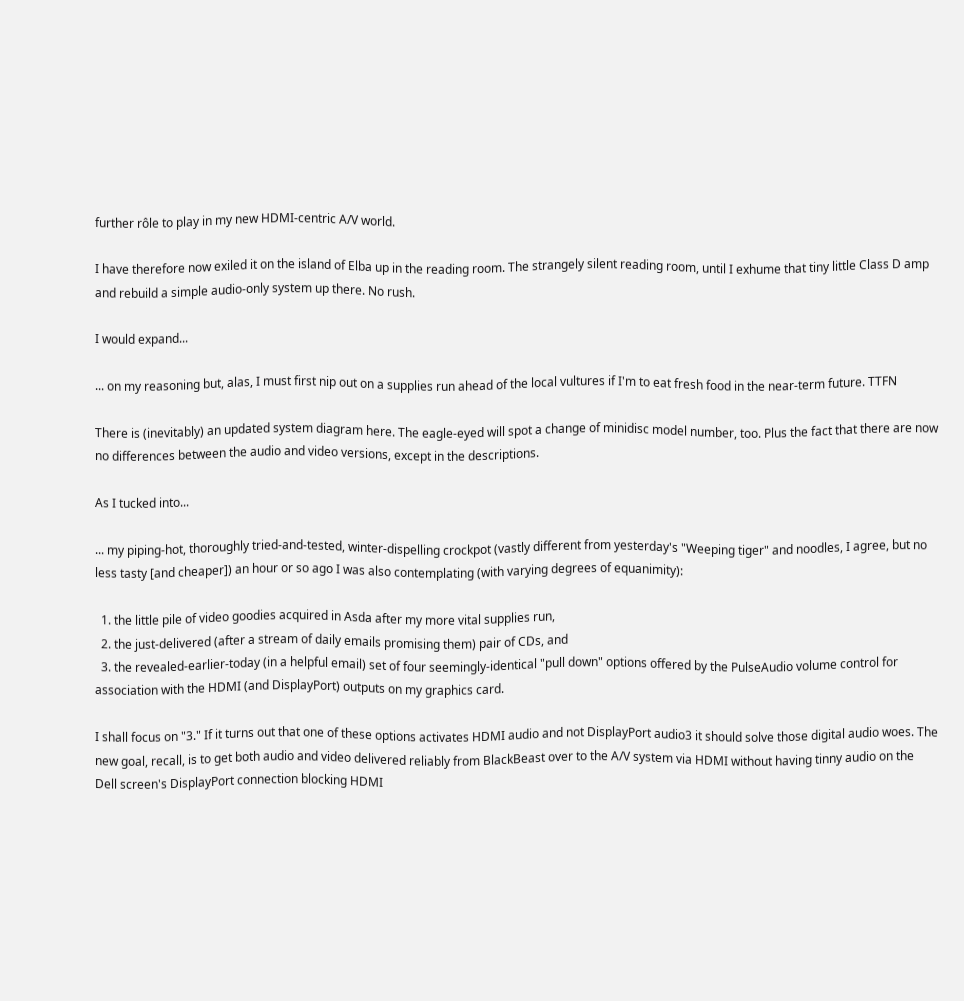further rôle to play in my new HDMI-centric A/V world.

I have therefore now exiled it on the island of Elba up in the reading room. The strangely silent reading room, until I exhume that tiny little Class D amp and rebuild a simple audio-only system up there. No rush.

I would expand...

... on my reasoning but, alas, I must first nip out on a supplies run ahead of the local vultures if I'm to eat fresh food in the near-term future. TTFN

There is (inevitably) an updated system diagram here. The eagle-eyed will spot a change of minidisc model number, too. Plus the fact that there are now no differences between the audio and video versions, except in the descriptions.

As I tucked into...

... my piping-hot, thoroughly tried-and-tested, winter-dispelling crockpot (vastly different from yesterday's "Weeping tiger" and noodles, I agree, but no less tasty [and cheaper]) an hour or so ago I was also contemplating (with varying degrees of equanimity):

  1. the little pile of video goodies acquired in Asda after my more vital supplies run,
  2. the just-delivered (after a stream of daily emails promising them) pair of CDs, and
  3. the revealed-earlier-today (in a helpful email) set of four seemingly-identical "pull down" options offered by the PulseAudio volume control for association with the HDMI (and DisplayPort) outputs on my graphics card.

I shall focus on "3." If it turns out that one of these options activates HDMI audio and not DisplayPort audio3 it should solve those digital audio woes. The new goal, recall, is to get both audio and video delivered reliably from BlackBeast over to the A/V system via HDMI without having tinny audio on the Dell screen's DisplayPort connection blocking HDMI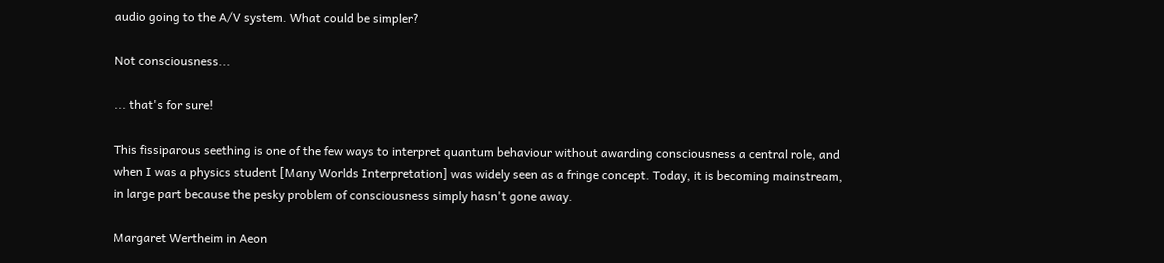audio going to the A/V system. What could be simpler?

Not consciousness...

... that's for sure!

This fissiparous seething is one of the few ways to interpret quantum behaviour without awarding consciousness a central role, and when I was a physics student [Many Worlds Interpretation] was widely seen as a fringe concept. Today, it is becoming mainstream, in large part because the pesky problem of consciousness simply hasn't gone away.

Margaret Wertheim in Aeon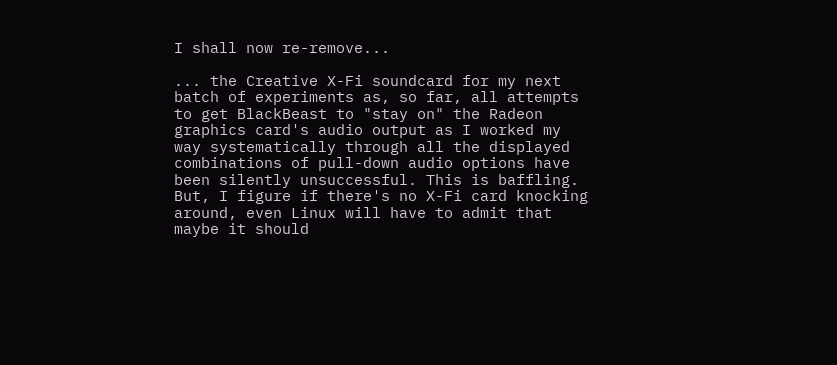I shall now re-remove...

... the Creative X-Fi soundcard for my next batch of experiments as, so far, all attempts to get BlackBeast to "stay on" the Radeon graphics card's audio output as I worked my way systematically through all the displayed combinations of pull-down audio options have been silently unsuccessful. This is baffling. But, I figure if there's no X-Fi card knocking around, even Linux will have to admit that maybe it should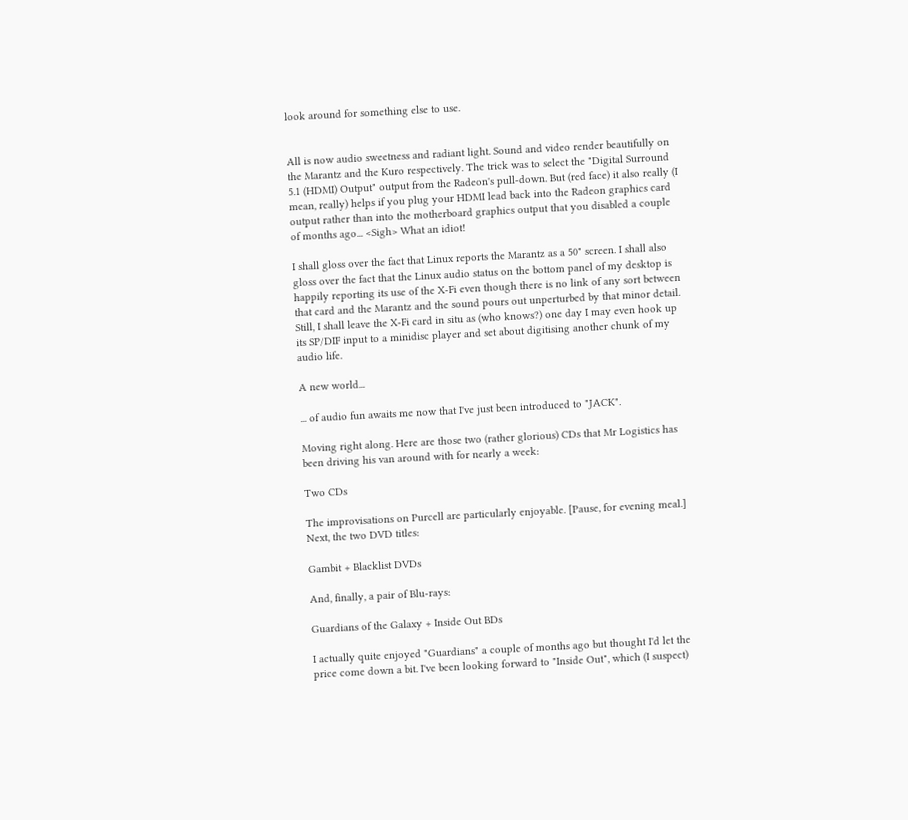look around for something else to use.


All is now audio sweetness and radiant light. Sound and video render beautifully on the Marantz and the Kuro respectively. The trick was to select the "Digital Surround 5.1 (HDMI) Output" output from the Radeon's pull-down. But (red face) it also really (I mean, really) helps if you plug your HDMI lead back into the Radeon graphics card output rather than into the motherboard graphics output that you disabled a couple of months ago... <Sigh> What an idiot!

I shall gloss over the fact that Linux reports the Marantz as a 50" screen. I shall also gloss over the fact that the Linux audio status on the bottom panel of my desktop is happily reporting its use of the X-Fi even though there is no link of any sort between that card and the Marantz and the sound pours out unperturbed by that minor detail. Still, I shall leave the X-Fi card in situ as (who knows?) one day I may even hook up its SP/DIF input to a minidisc player and set about digitising another chunk of my audio life.

A new world...

... of audio fun awaits me now that I've just been introduced to "JACK".

Moving right along. Here are those two (rather glorious) CDs that Mr Logistics has been driving his van around with for nearly a week:

Two CDs

The improvisations on Purcell are particularly enjoyable. [Pause, for evening meal.] Next, the two DVD titles:

Gambit + Blacklist DVDs

And, finally, a pair of Blu-rays:

Guardians of the Galaxy + Inside Out BDs

I actually quite enjoyed "Guardians" a couple of months ago but thought I'd let the price come down a bit. I've been looking forward to "Inside Out", which (I suspect)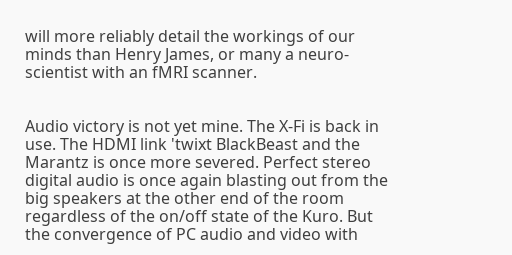will more reliably detail the workings of our minds than Henry James, or many a neuro-scientist with an fMRI scanner.


Audio victory is not yet mine. The X-Fi is back in use. The HDMI link 'twixt BlackBeast and the Marantz is once more severed. Perfect stereo digital audio is once again blasting out from the big speakers at the other end of the room regardless of the on/off state of the Kuro. But the convergence of PC audio and video with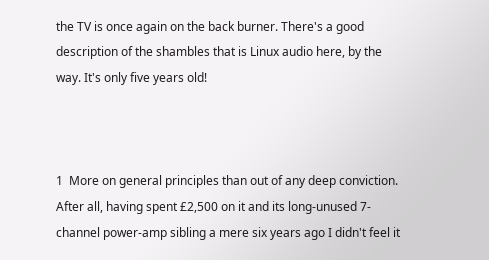the TV is once again on the back burner. There's a good description of the shambles that is Linux audio here, by the way. It's only five years old!



1  More on general principles than out of any deep conviction. After all, having spent £2,500 on it and its long-unused 7-channel power-amp sibling a mere six years ago I didn't feel it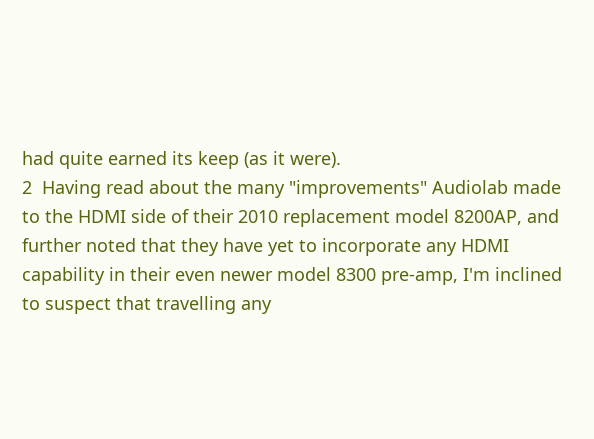had quite earned its keep (as it were).
2  Having read about the many "improvements" Audiolab made to the HDMI side of their 2010 replacement model 8200AP, and further noted that they have yet to incorporate any HDMI capability in their even newer model 8300 pre-amp, I'm inclined to suspect that travelling any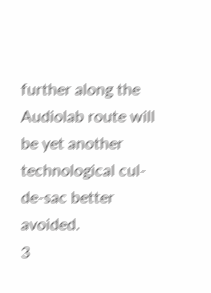further along the Audiolab route will be yet another technological cul-de-sac better avoided.
3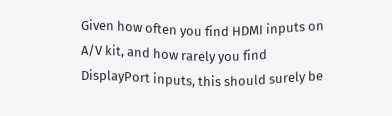Given how often you find HDMI inputs on A/V kit, and how rarely you find DisplayPort inputs, this should surely be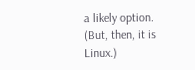a likely option. (But, then, it is Linux.)